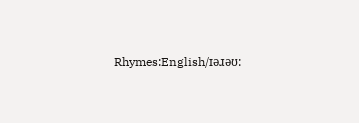Rhymes:English/ɪəɹəʊ: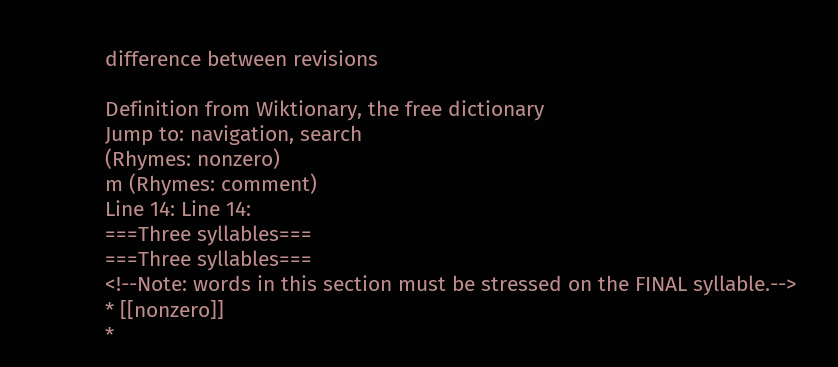difference between revisions

Definition from Wiktionary, the free dictionary
Jump to: navigation, search
(Rhymes: nonzero)
m (Rhymes: comment)
Line 14: Line 14:
===Three syllables===
===Three syllables===
<!--Note: words in this section must be stressed on the FINAL syllable.-->
* [[nonzero]]
*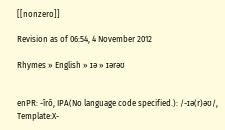[[nonzero]]

Revision as of 06:54, 4 November 2012

Rhymes » English » ɪə » ɪərəʊ


enPR: -îrō, IPA(No language code specified.): /-ɪə(r)əʊ/, Template:X-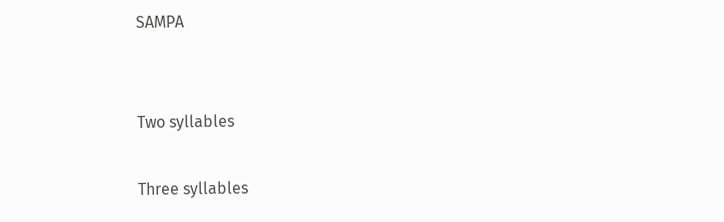SAMPA


Two syllables

Three syllables